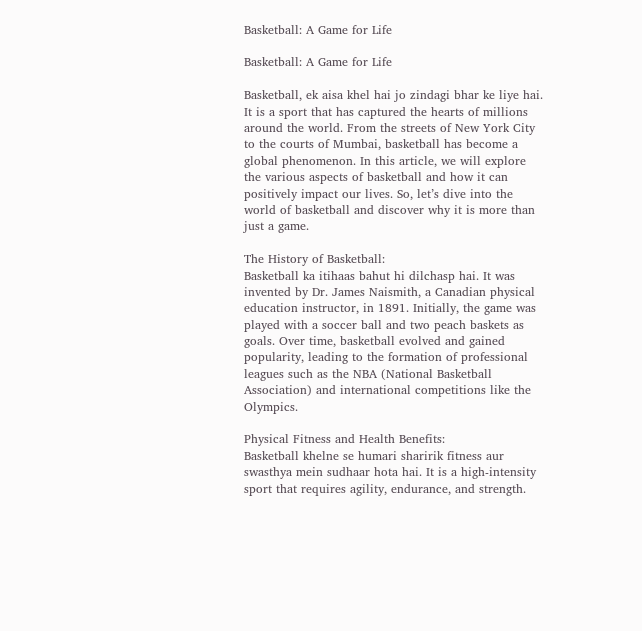Basketball: A Game for Life

Basketball: A Game for Life

Basketball, ek aisa khel hai jo zindagi bhar ke liye hai. It is a sport that has captured the hearts of millions around the world. From the streets of New York City to the courts of Mumbai, basketball has become a global phenomenon. In this article, we will explore the various aspects of basketball and how it can positively impact our lives. So, let’s dive into the world of basketball and discover why it is more than just a game.

The History of Basketball:
Basketball ka itihaas bahut hi dilchasp hai. It was invented by Dr. James Naismith, a Canadian physical education instructor, in 1891. Initially, the game was played with a soccer ball and two peach baskets as goals. Over time, basketball evolved and gained popularity, leading to the formation of professional leagues such as the NBA (National Basketball Association) and international competitions like the Olympics.

Physical Fitness and Health Benefits:
Basketball khelne se humari sharirik fitness aur swasthya mein sudhaar hota hai. It is a high-intensity sport that requires agility, endurance, and strength.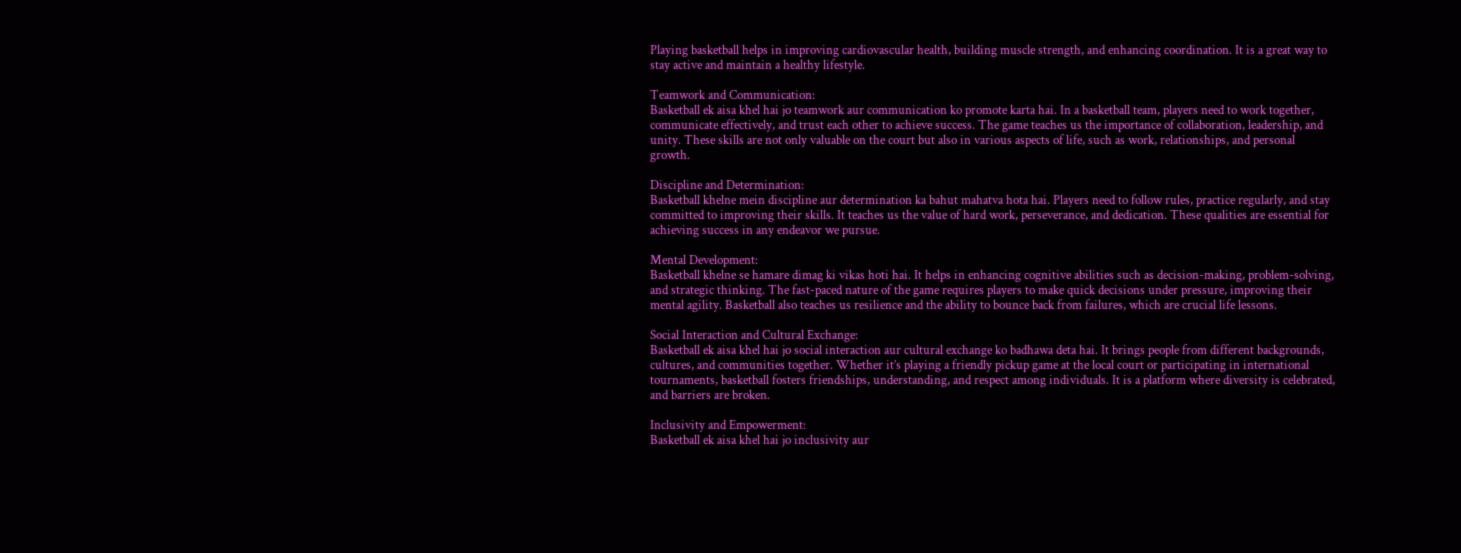Playing basketball helps in improving cardiovascular health, building muscle strength, and enhancing coordination. It is a great way to stay active and maintain a healthy lifestyle.

Teamwork and Communication:
Basketball ek aisa khel hai jo teamwork aur communication ko promote karta hai. In a basketball team, players need to work together, communicate effectively, and trust each other to achieve success. The game teaches us the importance of collaboration, leadership, and unity. These skills are not only valuable on the court but also in various aspects of life, such as work, relationships, and personal growth.

Discipline and Determination:
Basketball khelne mein discipline aur determination ka bahut mahatva hota hai. Players need to follow rules, practice regularly, and stay committed to improving their skills. It teaches us the value of hard work, perseverance, and dedication. These qualities are essential for achieving success in any endeavor we pursue.

Mental Development:
Basketball khelne se hamare dimag ki vikas hoti hai. It helps in enhancing cognitive abilities such as decision-making, problem-solving, and strategic thinking. The fast-paced nature of the game requires players to make quick decisions under pressure, improving their mental agility. Basketball also teaches us resilience and the ability to bounce back from failures, which are crucial life lessons.

Social Interaction and Cultural Exchange:
Basketball ek aisa khel hai jo social interaction aur cultural exchange ko badhawa deta hai. It brings people from different backgrounds, cultures, and communities together. Whether it’s playing a friendly pickup game at the local court or participating in international tournaments, basketball fosters friendships, understanding, and respect among individuals. It is a platform where diversity is celebrated, and barriers are broken.

Inclusivity and Empowerment:
Basketball ek aisa khel hai jo inclusivity aur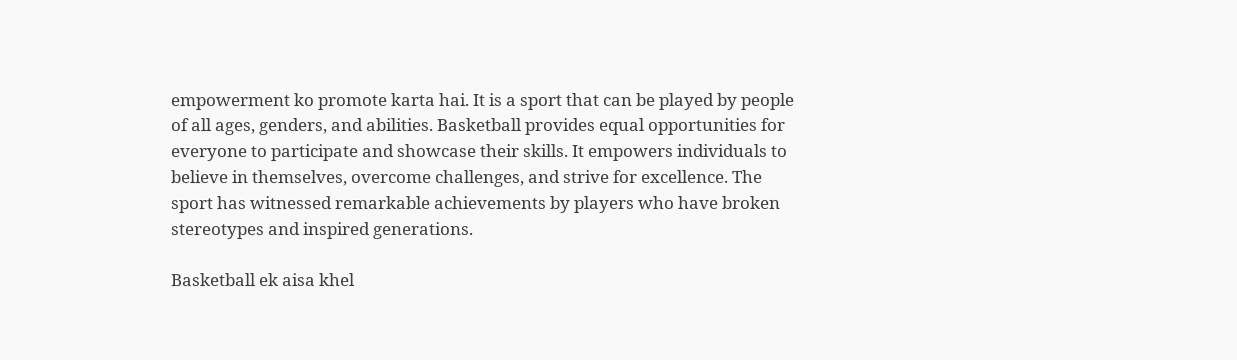empowerment ko promote karta hai. It is a sport that can be played by people of all ages, genders, and abilities. Basketball provides equal opportunities for everyone to participate and showcase their skills. It empowers individuals to believe in themselves, overcome challenges, and strive for excellence. The sport has witnessed remarkable achievements by players who have broken stereotypes and inspired generations.

Basketball ek aisa khel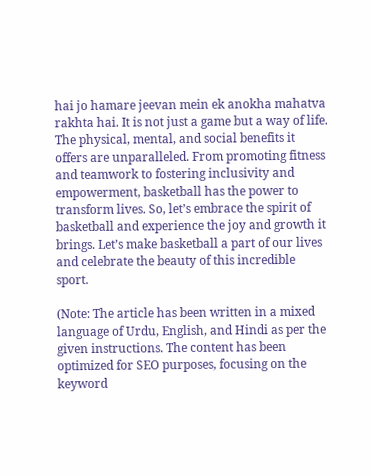hai jo hamare jeevan mein ek anokha mahatva rakhta hai. It is not just a game but a way of life. The physical, mental, and social benefits it offers are unparalleled. From promoting fitness and teamwork to fostering inclusivity and empowerment, basketball has the power to transform lives. So, let’s embrace the spirit of basketball and experience the joy and growth it brings. Let’s make basketball a part of our lives and celebrate the beauty of this incredible sport.

(Note: The article has been written in a mixed language of Urdu, English, and Hindi as per the given instructions. The content has been optimized for SEO purposes, focusing on the keyword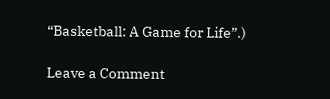“Basketball: A Game for Life”.)

Leave a Comment